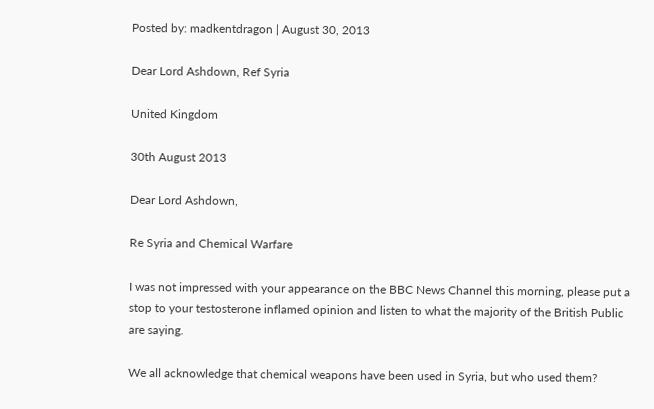Posted by: madkentdragon | August 30, 2013

Dear Lord Ashdown, Ref Syria

United Kingdom

30th August 2013

Dear Lord Ashdown,

Re Syria and Chemical Warfare

I was not impressed with your appearance on the BBC News Channel this morning, please put a stop to your testosterone inflamed opinion and listen to what the majority of the British Public are saying.

We all acknowledge that chemical weapons have been used in Syria, but who used them?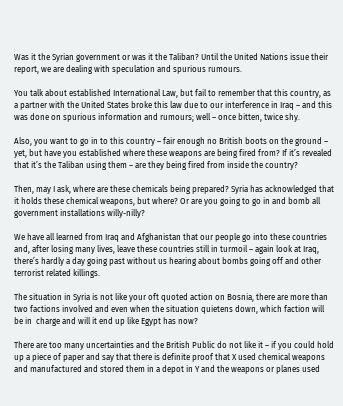Was it the Syrian government or was it the Taliban? Until the United Nations issue their report, we are dealing with speculation and spurious rumours.

You talk about established International Law, but fail to remember that this country, as a partner with the United States broke this law due to our interference in Iraq – and this was done on spurious information and rumours; well – once bitten, twice shy.

Also, you want to go in to this country – fair enough no British boots on the ground – yet, but have you established where these weapons are being fired from? If it’s revealed that it’s the Taliban using them – are they being fired from inside the country?

Then, may I ask, where are these chemicals being prepared? Syria has acknowledged that it holds these chemical weapons, but where? Or are you going to go in and bomb all government installations willy-nilly?

We have all learned from Iraq and Afghanistan that our people go into these countries and, after losing many lives, leave these countries still in turmoil – again look at Iraq, there’s hardly a day going past without us hearing about bombs going off and other terrorist related killings.

The situation in Syria is not like your oft quoted action on Bosnia, there are more than two factions involved and even when the situation quietens down, which faction will be in  charge and will it end up like Egypt has now?

There are too many uncertainties and the British Public do not like it – if you could hold up a piece of paper and say that there is definite proof that X used chemical weapons and manufactured and stored them in a depot in Y and the weapons or planes used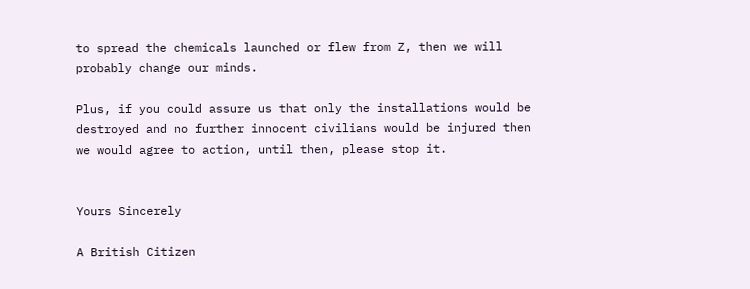to spread the chemicals launched or flew from Z, then we will probably change our minds.

Plus, if you could assure us that only the installations would be destroyed and no further innocent civilians would be injured then we would agree to action, until then, please stop it.


Yours Sincerely

A British Citizen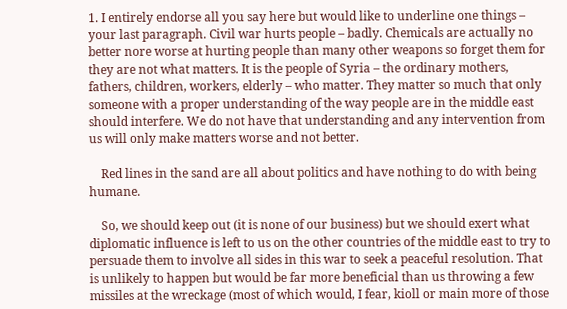1. I entirely endorse all you say here but would like to underline one things – your last paragraph. Civil war hurts people – badly. Chemicals are actually no better nore worse at hurting people than many other weapons so forget them for they are not what matters. It is the people of Syria – the ordinary mothers, fathers, children, workers, elderly – who matter. They matter so much that only someone with a proper understanding of the way people are in the middle east should interfere. We do not have that understanding and any intervention from us will only make matters worse and not better.

    Red lines in the sand are all about politics and have nothing to do with being humane.

    So, we should keep out (it is none of our business) but we should exert what diplomatic influence is left to us on the other countries of the middle east to try to persuade them to involve all sides in this war to seek a peaceful resolution. That is unlikely to happen but would be far more beneficial than us throwing a few missiles at the wreckage (most of which would, I fear, kioll or main more of those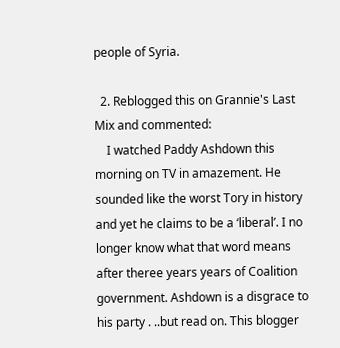people of Syria.

  2. Reblogged this on Grannie's Last Mix and commented:
    I watched Paddy Ashdown this morning on TV in amazement. He sounded like the worst Tory in history and yet he claims to be a ‘liberal’. I no longer know what that word means after theree years years of Coalition government. Ashdown is a disgrace to his party . ..but read on. This blogger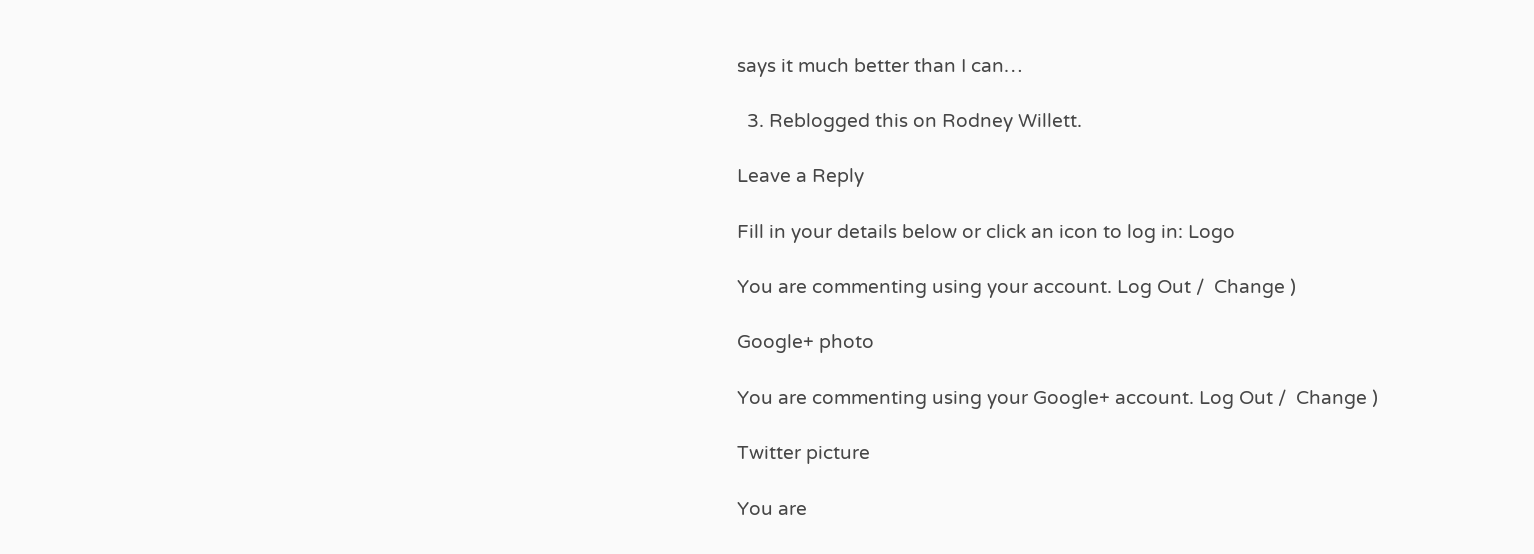says it much better than I can…

  3. Reblogged this on Rodney Willett.

Leave a Reply

Fill in your details below or click an icon to log in: Logo

You are commenting using your account. Log Out /  Change )

Google+ photo

You are commenting using your Google+ account. Log Out /  Change )

Twitter picture

You are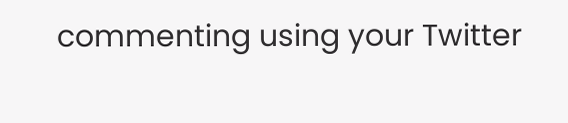commenting using your Twitter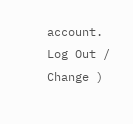account. Log Out /  Change )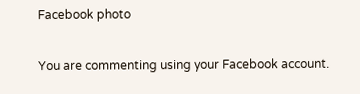Facebook photo

You are commenting using your Facebook account.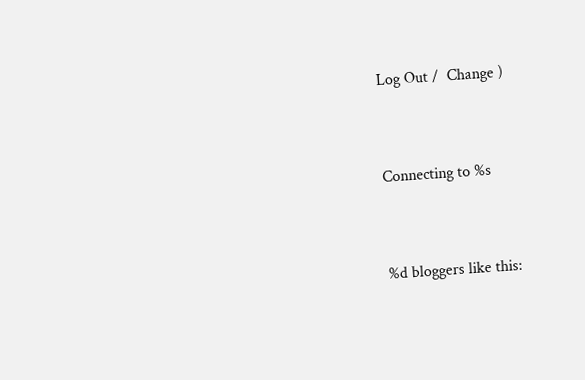Log Out /  Change )


Connecting to %s


%d bloggers like this: